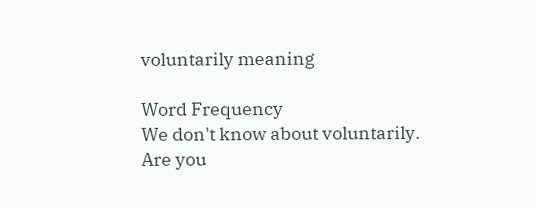voluntarily meaning

Word Frequency
We don't know about voluntarily.
Are you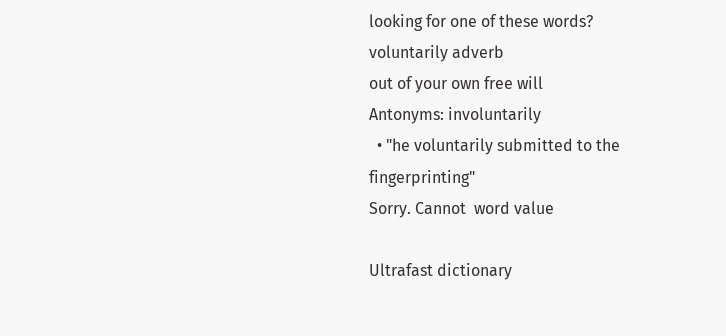looking for one of these words?
voluntarily adverb
out of your own free will
Antonyms: involuntarily
  • "he voluntarily submitted to the fingerprinting"
Sorry. Cannot  word value

Ultrafast dictionary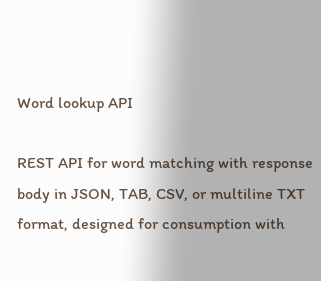Word lookup API

REST API for word matching with response body in JSON, TAB, CSV, or multiline TXT format, designed for consumption with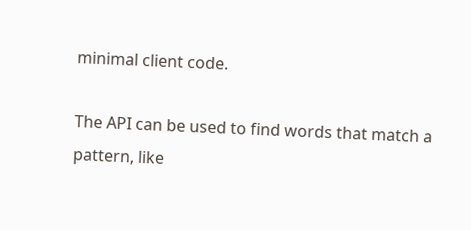minimal client code.

The API can be used to find words that match a pattern, like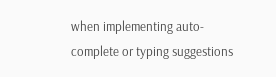when implementing auto-complete or typing suggestions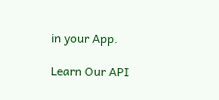in your App.

Learn Our API